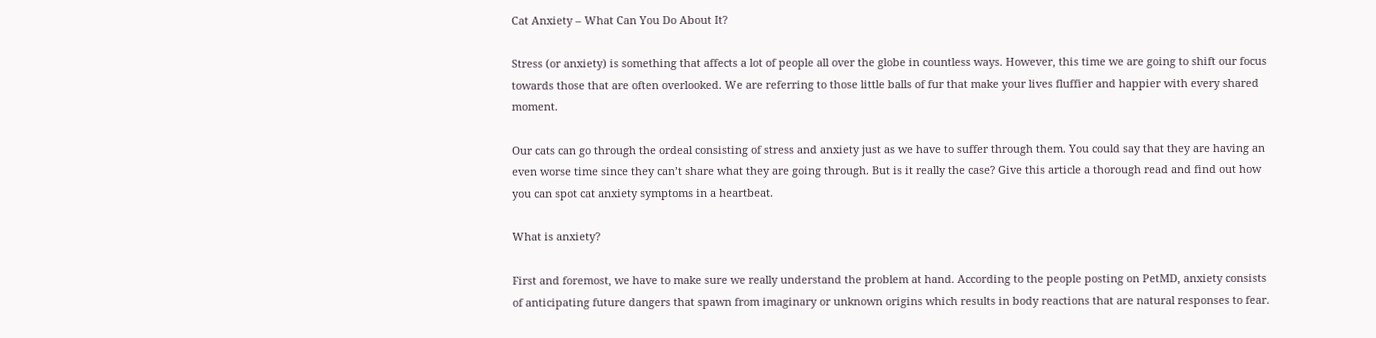Cat Anxiety – What Can You Do About It?

Stress (or anxiety) is something that affects a lot of people all over the globe in countless ways. However, this time we are going to shift our focus towards those that are often overlooked. We are referring to those little balls of fur that make your lives fluffier and happier with every shared moment.

Our cats can go through the ordeal consisting of stress and anxiety just as we have to suffer through them. You could say that they are having an even worse time since they can’t share what they are going through. But is it really the case? Give this article a thorough read and find out how you can spot cat anxiety symptoms in a heartbeat.

What is anxiety?

First and foremost, we have to make sure we really understand the problem at hand. According to the people posting on PetMD, anxiety consists of anticipating future dangers that spawn from imaginary or unknown origins which results in body reactions that are natural responses to fear.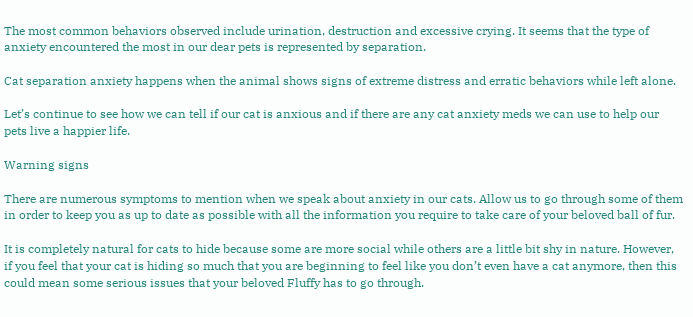The most common behaviors observed include urination, destruction and excessive crying. It seems that the type of anxiety encountered the most in our dear pets is represented by separation.

Cat separation anxiety happens when the animal shows signs of extreme distress and erratic behaviors while left alone.

Let’s continue to see how we can tell if our cat is anxious and if there are any cat anxiety meds we can use to help our pets live a happier life.

Warning signs

There are numerous symptoms to mention when we speak about anxiety in our cats. Allow us to go through some of them in order to keep you as up to date as possible with all the information you require to take care of your beloved ball of fur.

It is completely natural for cats to hide because some are more social while others are a little bit shy in nature. However, if you feel that your cat is hiding so much that you are beginning to feel like you don’t even have a cat anymore, then this could mean some serious issues that your beloved Fluffy has to go through.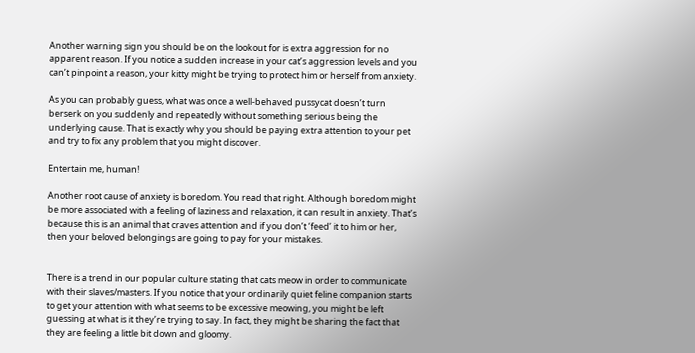Another warning sign you should be on the lookout for is extra aggression for no apparent reason. If you notice a sudden increase in your cat’s aggression levels and you can’t pinpoint a reason, your kitty might be trying to protect him or herself from anxiety.

As you can probably guess, what was once a well-behaved pussycat doesn’t turn berserk on you suddenly and repeatedly without something serious being the underlying cause. That is exactly why you should be paying extra attention to your pet and try to fix any problem that you might discover.

Entertain me, human!

Another root cause of anxiety is boredom. You read that right. Although boredom might be more associated with a feeling of laziness and relaxation, it can result in anxiety. That’s because this is an animal that craves attention and if you don’t ‘feed’ it to him or her, then your beloved belongings are going to pay for your mistakes.


There is a trend in our popular culture stating that cats meow in order to communicate with their slaves/masters. If you notice that your ordinarily quiet feline companion starts to get your attention with what seems to be excessive meowing, you might be left guessing at what is it they’re trying to say. In fact, they might be sharing the fact that they are feeling a little bit down and gloomy.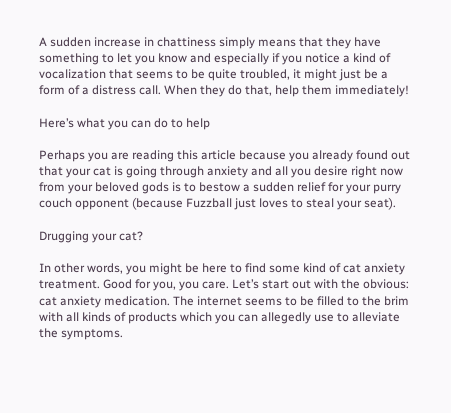A sudden increase in chattiness simply means that they have something to let you know and especially if you notice a kind of vocalization that seems to be quite troubled, it might just be a form of a distress call. When they do that, help them immediately!

Here’s what you can do to help

Perhaps you are reading this article because you already found out that your cat is going through anxiety and all you desire right now from your beloved gods is to bestow a sudden relief for your purry couch opponent (because Fuzzball just loves to steal your seat).

Drugging your cat?

In other words, you might be here to find some kind of cat anxiety treatment. Good for you, you care. Let’s start out with the obvious: cat anxiety medication. The internet seems to be filled to the brim with all kinds of products which you can allegedly use to alleviate the symptoms.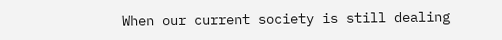When our current society is still dealing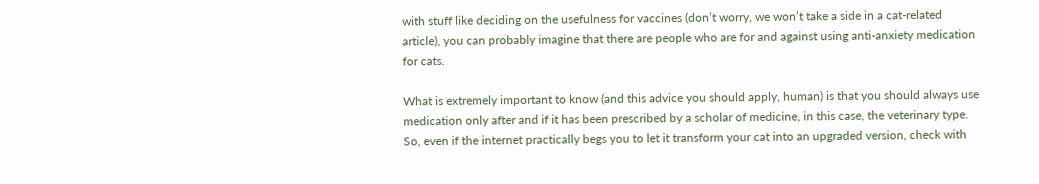with stuff like deciding on the usefulness for vaccines (don’t worry, we won’t take a side in a cat-related article), you can probably imagine that there are people who are for and against using anti-anxiety medication for cats.

What is extremely important to know (and this advice you should apply, human) is that you should always use medication only after and if it has been prescribed by a scholar of medicine, in this case, the veterinary type. So, even if the internet practically begs you to let it transform your cat into an upgraded version, check with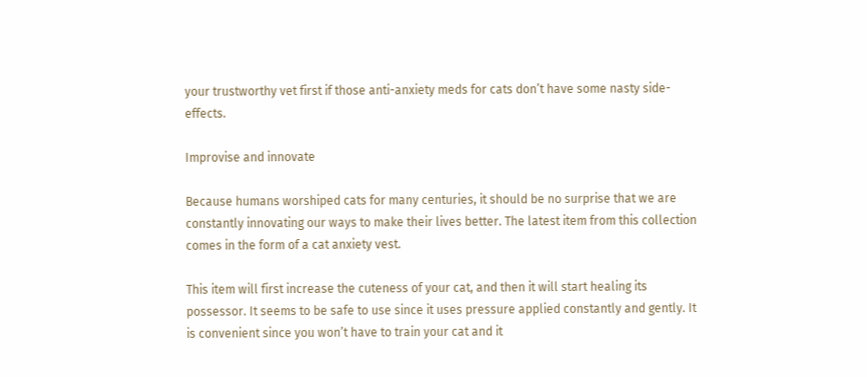your trustworthy vet first if those anti-anxiety meds for cats don’t have some nasty side-effects.

Improvise and innovate

Because humans worshiped cats for many centuries, it should be no surprise that we are constantly innovating our ways to make their lives better. The latest item from this collection comes in the form of a cat anxiety vest.

This item will first increase the cuteness of your cat, and then it will start healing its possessor. It seems to be safe to use since it uses pressure applied constantly and gently. It is convenient since you won’t have to train your cat and it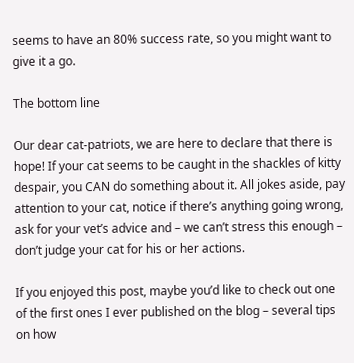seems to have an 80% success rate, so you might want to give it a go.

The bottom line

Our dear cat-patriots, we are here to declare that there is hope! If your cat seems to be caught in the shackles of kitty despair, you CAN do something about it. All jokes aside, pay attention to your cat, notice if there’s anything going wrong, ask for your vet’s advice and – we can’t stress this enough – don’t judge your cat for his or her actions.

If you enjoyed this post, maybe you’d like to check out one of the first ones I ever published on the blog – several tips on how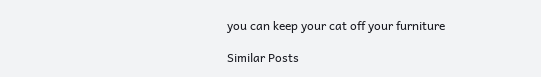you can keep your cat off your furniture

Similar Posts